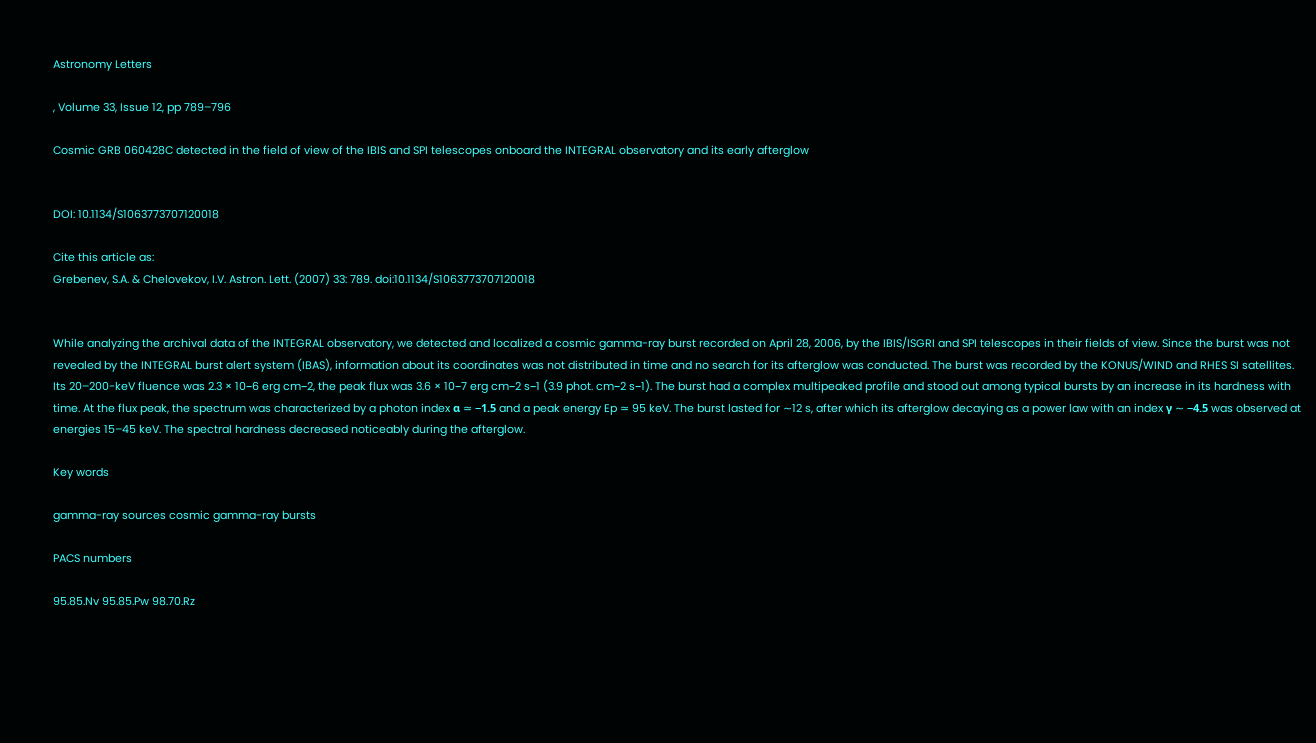Astronomy Letters

, Volume 33, Issue 12, pp 789–796

Cosmic GRB 060428C detected in the field of view of the IBIS and SPI telescopes onboard the INTEGRAL observatory and its early afterglow


DOI: 10.1134/S1063773707120018

Cite this article as:
Grebenev, S.A. & Chelovekov, I.V. Astron. Lett. (2007) 33: 789. doi:10.1134/S1063773707120018


While analyzing the archival data of the INTEGRAL observatory, we detected and localized a cosmic gamma-ray burst recorded on April 28, 2006, by the IBIS/ISGRI and SPI telescopes in their fields of view. Since the burst was not revealed by the INTEGRAL burst alert system (IBAS), information about its coordinates was not distributed in time and no search for its afterglow was conducted. The burst was recorded by the KONUS/WIND and RHES SI satellites. Its 20–200-keV fluence was 2.3 × 10−6 erg cm−2, the peak flux was 3.6 × 10−7 erg cm−2 s−1 (3.9 phot. cm−2 s−1). The burst had a complex multipeaked profile and stood out among typical bursts by an increase in its hardness with time. At the flux peak, the spectrum was characterized by a photon index α ≃ −1.5 and a peak energy Ep ≃ 95 keV. The burst lasted for ∼12 s, after which its afterglow decaying as a power law with an index γ ∼ −4.5 was observed at energies 15–45 keV. The spectral hardness decreased noticeably during the afterglow.

Key words

gamma-ray sources cosmic gamma-ray bursts

PACS numbers

95.85.Nv 95.85.Pw 98.70.Rz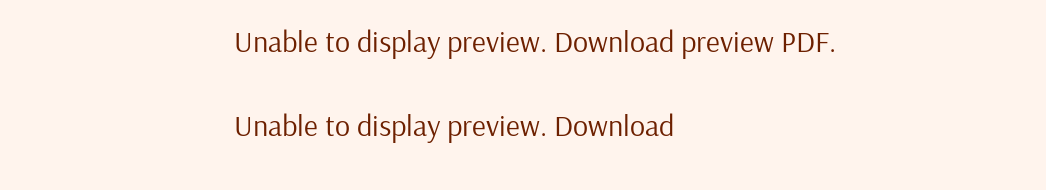Unable to display preview. Download preview PDF.

Unable to display preview. Download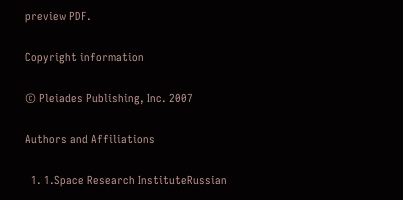preview PDF.

Copyright information

© Pleiades Publishing, Inc. 2007

Authors and Affiliations

  1. 1.Space Research InstituteRussian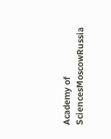Academy of SciencesMoscowRussia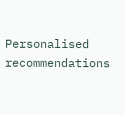Personalised recommendations